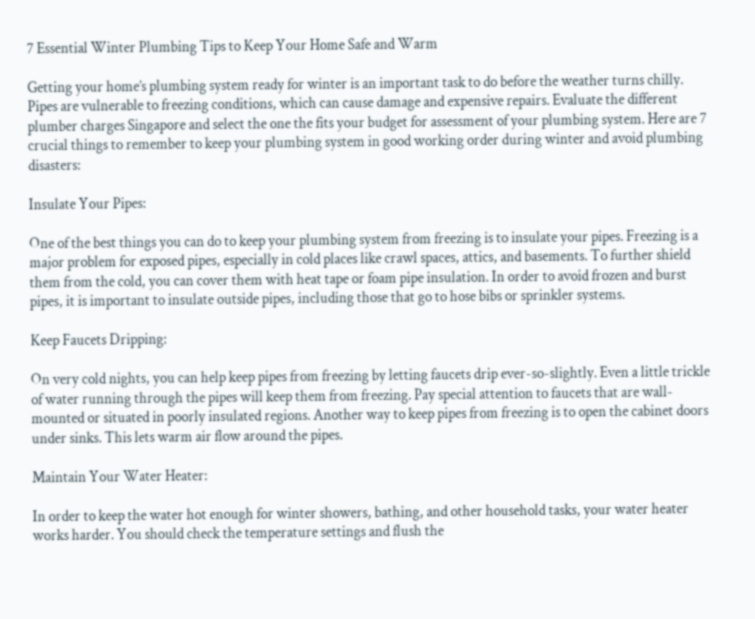7 Essential Winter Plumbing Tips to Keep Your Home Safe and Warm

Getting your home’s plumbing system ready for winter is an important task to do before the weather turns chilly. Pipes are vulnerable to freezing conditions, which can cause damage and expensive repairs. Evaluate the different plumber charges Singapore and select the one the fits your budget for assessment of your plumbing system. Here are 7 crucial things to remember to keep your plumbing system in good working order during winter and avoid plumbing disasters:

Insulate Your Pipes:

One of the best things you can do to keep your plumbing system from freezing is to insulate your pipes. Freezing is a major problem for exposed pipes, especially in cold places like crawl spaces, attics, and basements. To further shield them from the cold, you can cover them with heat tape or foam pipe insulation. In order to avoid frozen and burst pipes, it is important to insulate outside pipes, including those that go to hose bibs or sprinkler systems.

Keep Faucets Dripping:

On very cold nights, you can help keep pipes from freezing by letting faucets drip ever-so-slightly. Even a little trickle of water running through the pipes will keep them from freezing. Pay special attention to faucets that are wall-mounted or situated in poorly insulated regions. Another way to keep pipes from freezing is to open the cabinet doors under sinks. This lets warm air flow around the pipes.

Maintain Your Water Heater:

In order to keep the water hot enough for winter showers, bathing, and other household tasks, your water heater works harder. You should check the temperature settings and flush the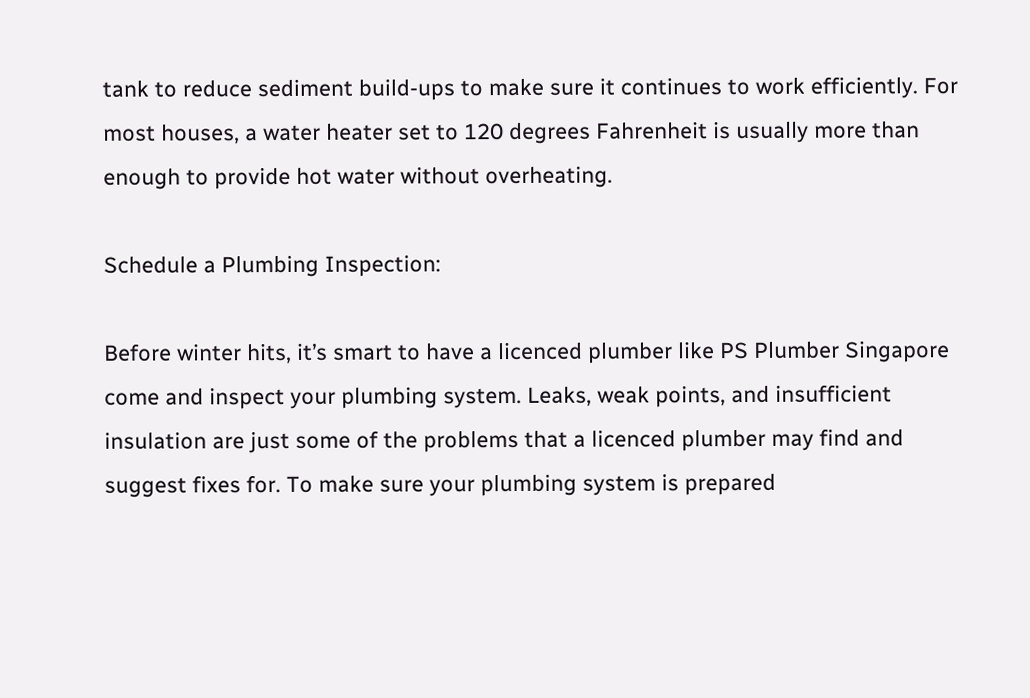tank to reduce sediment build-ups to make sure it continues to work efficiently. For most houses, a water heater set to 120 degrees Fahrenheit is usually more than enough to provide hot water without overheating.

Schedule a Plumbing Inspection:

Before winter hits, it’s smart to have a licenced plumber like PS Plumber Singapore come and inspect your plumbing system. Leaks, weak points, and insufficient insulation are just some of the problems that a licenced plumber may find and suggest fixes for. To make sure your plumbing system is prepared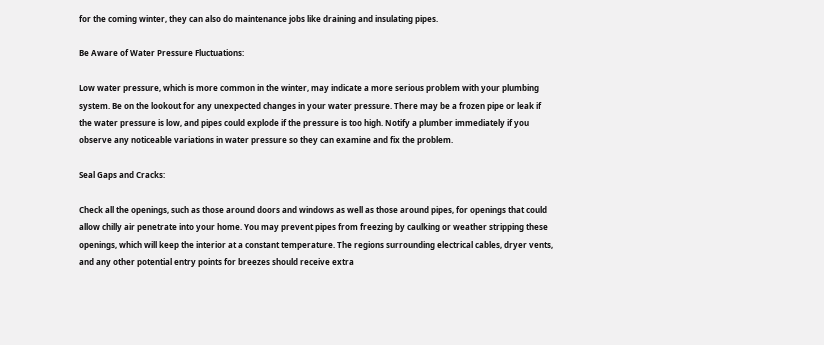for the coming winter, they can also do maintenance jobs like draining and insulating pipes.

Be Aware of Water Pressure Fluctuations:

Low water pressure, which is more common in the winter, may indicate a more serious problem with your plumbing system. Be on the lookout for any unexpected changes in your water pressure. There may be a frozen pipe or leak if the water pressure is low, and pipes could explode if the pressure is too high. Notify a plumber immediately if you observe any noticeable variations in water pressure so they can examine and fix the problem.

Seal Gaps and Cracks:

Check all the openings, such as those around doors and windows as well as those around pipes, for openings that could allow chilly air penetrate into your home. You may prevent pipes from freezing by caulking or weather stripping these openings, which will keep the interior at a constant temperature. The regions surrounding electrical cables, dryer vents, and any other potential entry points for breezes should receive extra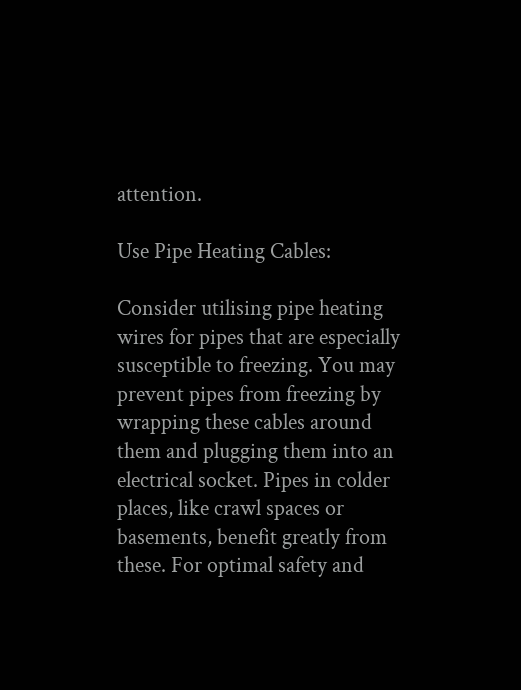attention.

Use Pipe Heating Cables:

Consider utilising pipe heating wires for pipes that are especially susceptible to freezing. You may prevent pipes from freezing by wrapping these cables around them and plugging them into an electrical socket. Pipes in colder places, like crawl spaces or basements, benefit greatly from these. For optimal safety and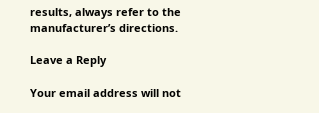results, always refer to the manufacturer’s directions.

Leave a Reply

Your email address will not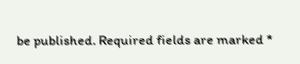be published. Required fields are marked *